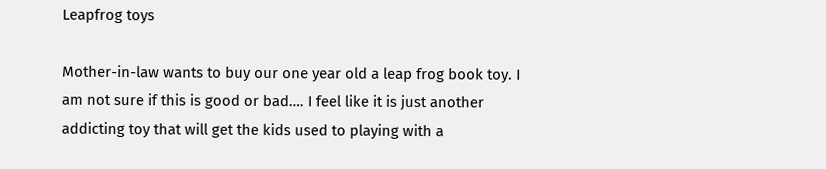Leapfrog toys

Mother-in-law wants to buy our one year old a leap frog book toy. I am not sure if this is good or bad…. I feel like it is just another addicting toy that will get the kids used to playing with a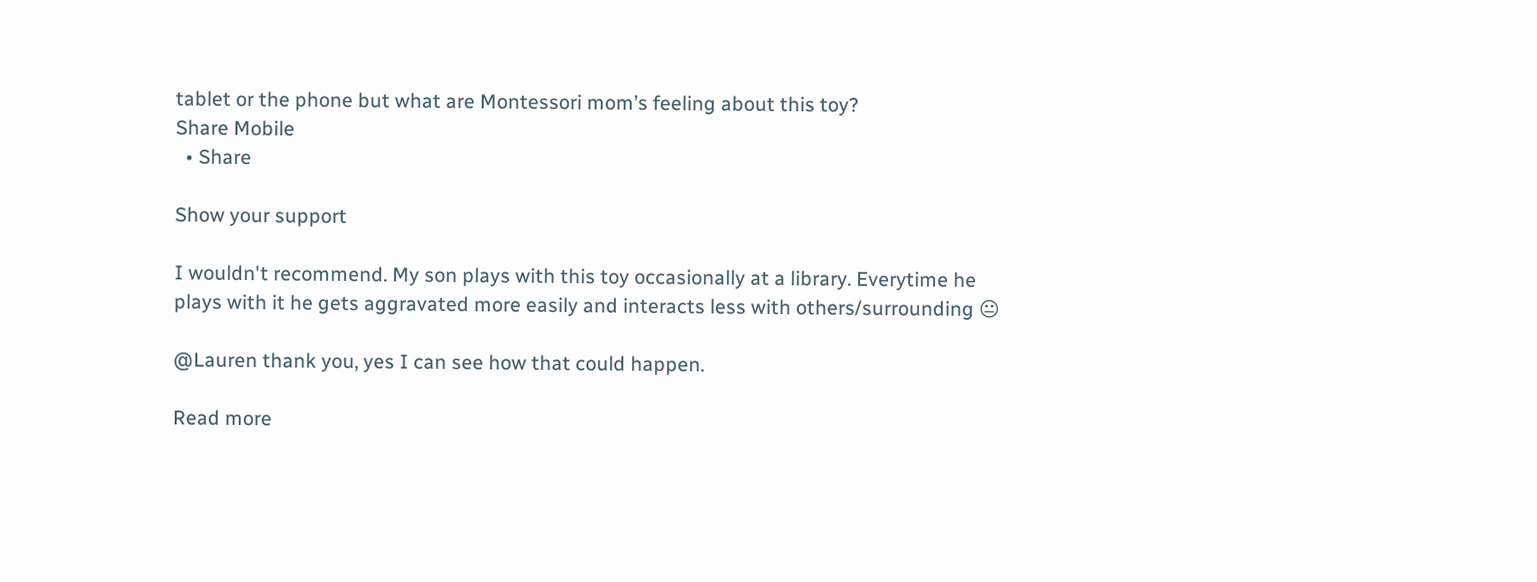tablet or the phone but what are Montessori mom’s feeling about this toy?
Share Mobile
  • Share

Show your support

I wouldn't recommend. My son plays with this toy occasionally at a library. Everytime he plays with it he gets aggravated more easily and interacts less with others/surrounding 😐

@Lauren thank you, yes I can see how that could happen.

Read more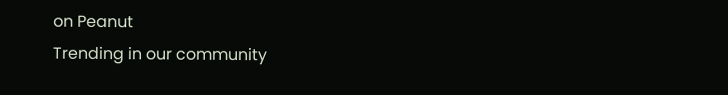on Peanut
Trending in our community